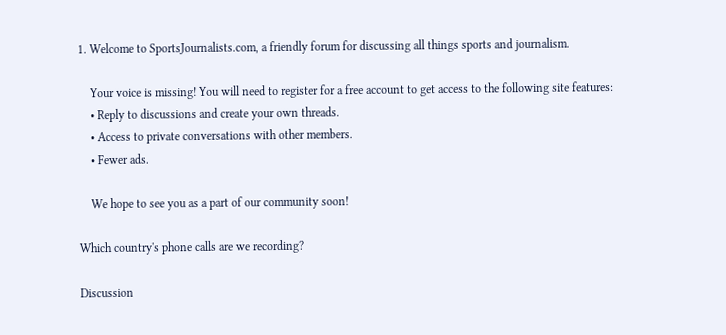1. Welcome to SportsJournalists.com, a friendly forum for discussing all things sports and journalism.

    Your voice is missing! You will need to register for a free account to get access to the following site features:
    • Reply to discussions and create your own threads.
    • Access to private conversations with other members.
    • Fewer ads.

    We hope to see you as a part of our community soon!

Which country's phone calls are we recording?

Discussion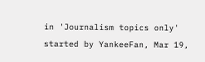in 'Journalism topics only' started by YankeeFan, Mar 19,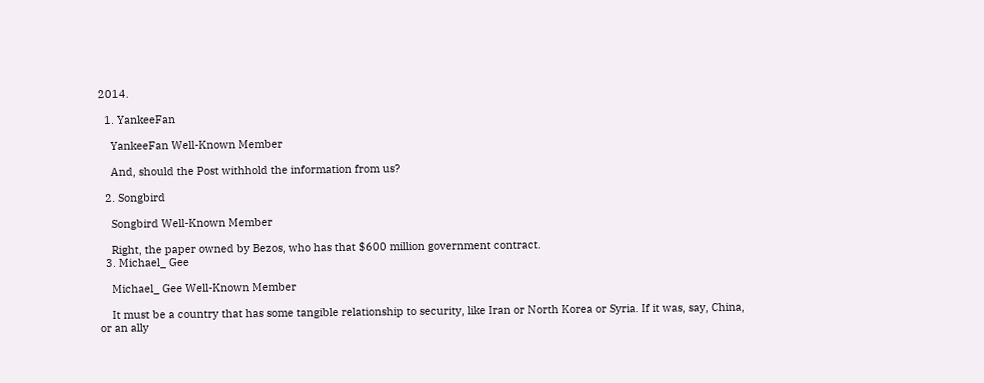2014.

  1. YankeeFan

    YankeeFan Well-Known Member

    And, should the Post withhold the information from us?

  2. Songbird

    Songbird Well-Known Member

    Right, the paper owned by Bezos, who has that $600 million government contract.
  3. Michael_ Gee

    Michael_ Gee Well-Known Member

    It must be a country that has some tangible relationship to security, like Iran or North Korea or Syria. If it was, say, China, or an ally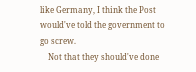like Germany, I think the Post would've told the government to go screw.
    Not that they should've done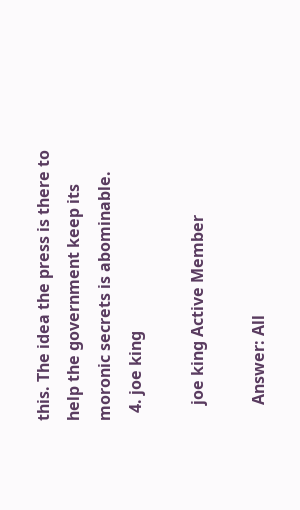this. The idea the press is there to help the government keep its moronic secrets is abominable.
  4. joe king

    joe king Active Member

    Answer: All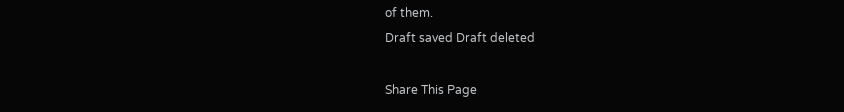of them.
Draft saved Draft deleted

Share This Page